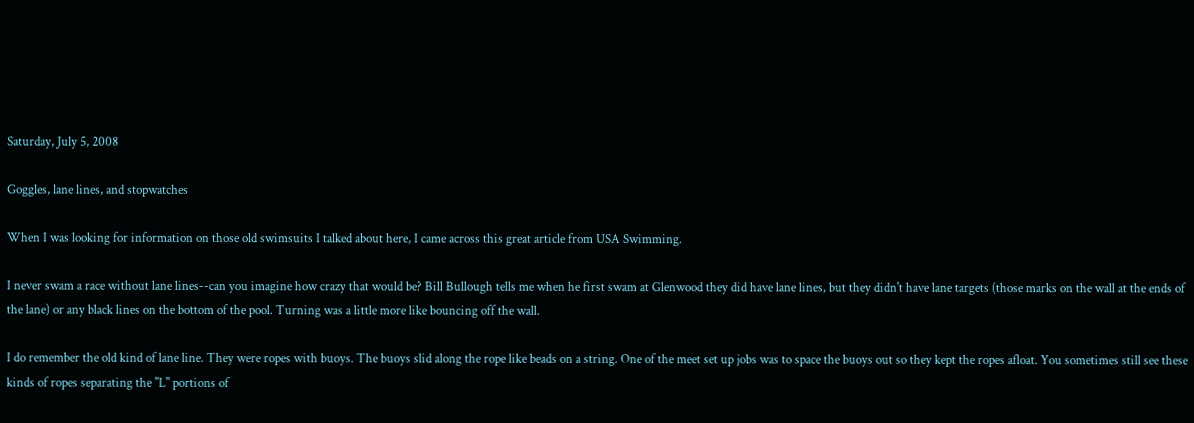Saturday, July 5, 2008

Goggles, lane lines, and stopwatches

When I was looking for information on those old swimsuits I talked about here, I came across this great article from USA Swimming.

I never swam a race without lane lines--can you imagine how crazy that would be? Bill Bullough tells me when he first swam at Glenwood they did have lane lines, but they didn't have lane targets (those marks on the wall at the ends of the lane) or any black lines on the bottom of the pool. Turning was a little more like bouncing off the wall.

I do remember the old kind of lane line. They were ropes with buoys. The buoys slid along the rope like beads on a string. One of the meet set up jobs was to space the buoys out so they kept the ropes afloat. You sometimes still see these kinds of ropes separating the "L" portions of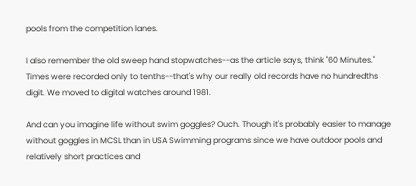pools from the competition lanes.

I also remember the old sweep hand stopwatches--as the article says, think "60 Minutes." Times were recorded only to tenths--that's why our really old records have no hundredths digit. We moved to digital watches around 1981.

And can you imagine life without swim goggles? Ouch. Though it's probably easier to manage without goggles in MCSL than in USA Swimming programs since we have outdoor pools and relatively short practices and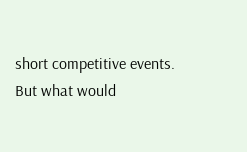short competitive events. But what would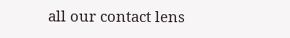all our contact lens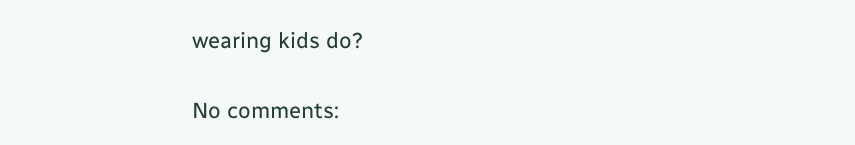wearing kids do?

No comments: